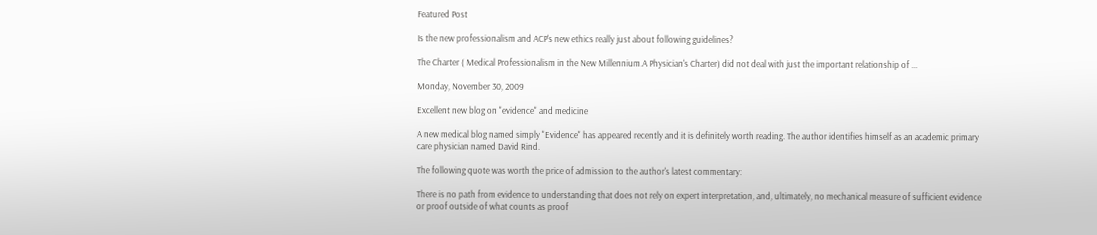Featured Post

Is the new professionalism and ACP's new ethics really just about following guidelines?

The Charter ( Medical Professionalism in the New Millennium.A Physician's Charter) did not deal with just the important relationship of ...

Monday, November 30, 2009

Excellent new blog on "evidence" and medicine

A new medical blog named simply "Evidence" has appeared recently and it is definitely worth reading. The author identifies himself as an academic primary care physician named David Rind.

The following quote was worth the price of admission to the author's latest commentary:

There is no path from evidence to understanding that does not rely on expert interpretation, and, ultimately, no mechanical measure of sufficient evidence or proof outside of what counts as proof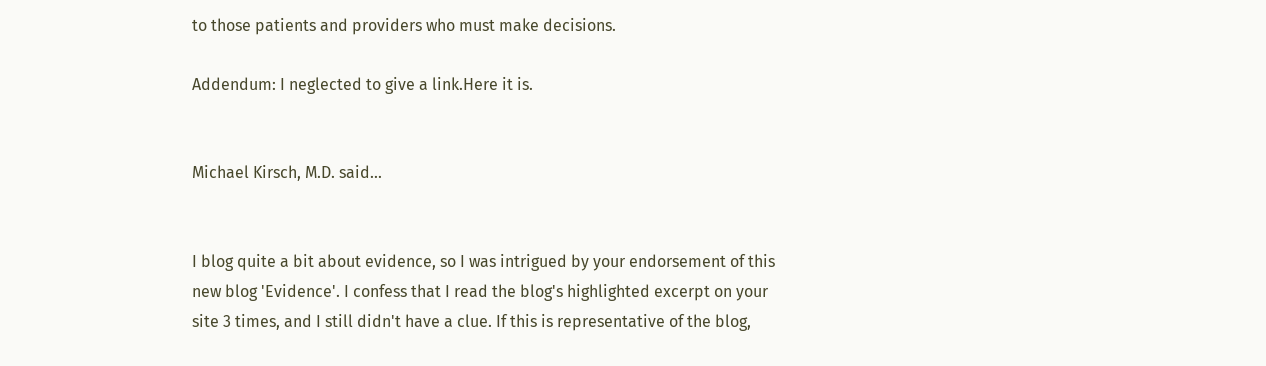to those patients and providers who must make decisions.

Addendum: I neglected to give a link.Here it is.


Michael Kirsch, M.D. said...


I blog quite a bit about evidence, so I was intrigued by your endorsement of this new blog 'Evidence'. I confess that I read the blog's highlighted excerpt on your site 3 times, and I still didn't have a clue. If this is representative of the blog,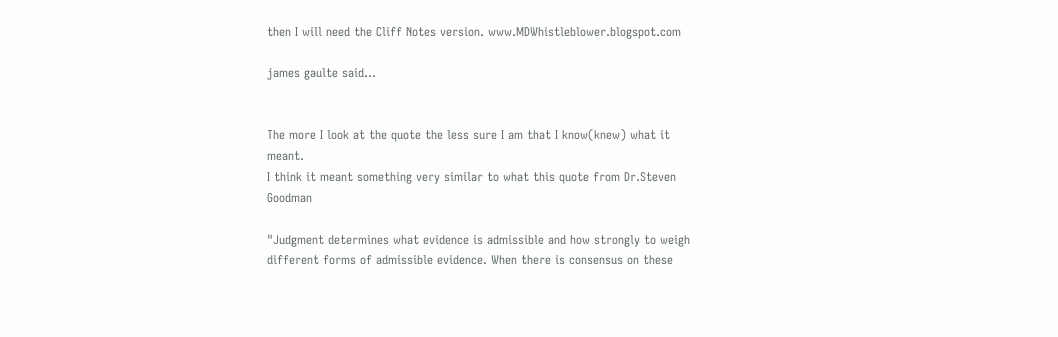then I will need the Cliff Notes version. www.MDWhistleblower.blogspot.com

james gaulte said...


The more I look at the quote the less sure I am that I know(knew) what it meant.
I think it meant something very similar to what this quote from Dr.Steven Goodman

"Judgment determines what evidence is admissible and how strongly to weigh different forms of admissible evidence. When there is consensus on these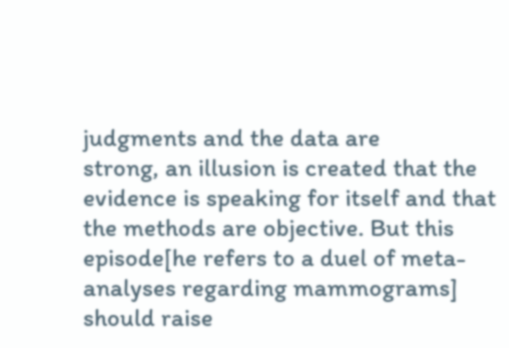judgments and the data are
strong, an illusion is created that the evidence is speaking for itself and that the methods are objective. But this episode[he refers to a duel of meta-analyses regarding mammograms] should raise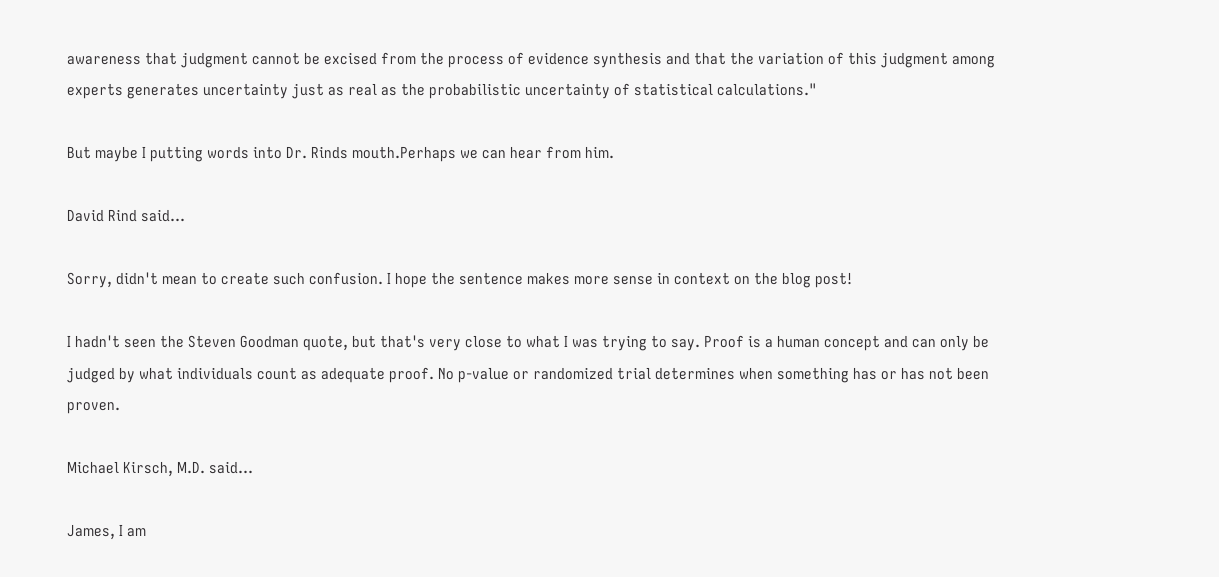awareness that judgment cannot be excised from the process of evidence synthesis and that the variation of this judgment among experts generates uncertainty just as real as the probabilistic uncertainty of statistical calculations."

But maybe I putting words into Dr. Rinds mouth.Perhaps we can hear from him.

David Rind said...

Sorry, didn't mean to create such confusion. I hope the sentence makes more sense in context on the blog post!

I hadn't seen the Steven Goodman quote, but that's very close to what I was trying to say. Proof is a human concept and can only be judged by what individuals count as adequate proof. No p-value or randomized trial determines when something has or has not been proven.

Michael Kirsch, M.D. said...

James, I am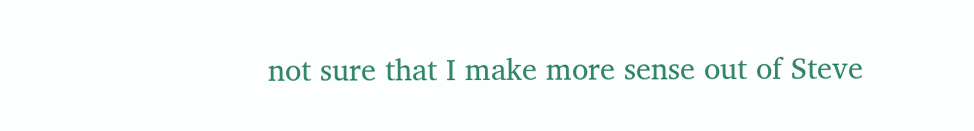not sure that I make more sense out of Steve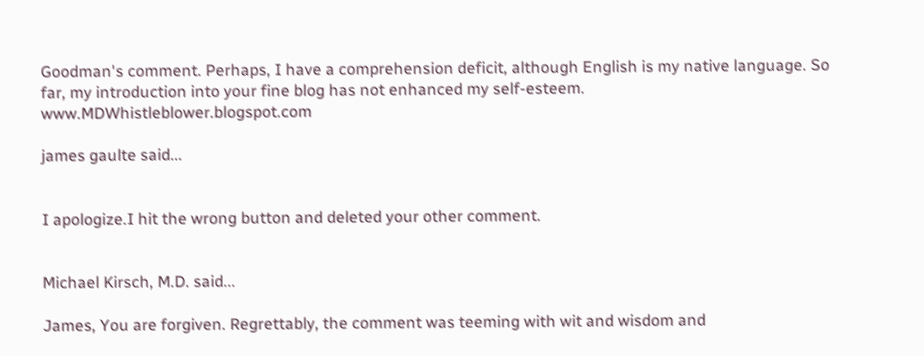Goodman's comment. Perhaps, I have a comprehension deficit, although English is my native language. So far, my introduction into your fine blog has not enhanced my self-esteem. www.MDWhistleblower.blogspot.com

james gaulte said...


I apologize.I hit the wrong button and deleted your other comment.


Michael Kirsch, M.D. said...

James, You are forgiven. Regrettably, the comment was teeming with wit and wisdom and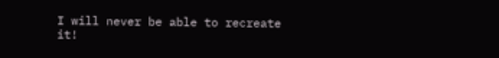I will never be able to recreate it!